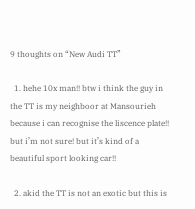9 thoughts on “New Audi TT”

  1. hehe 10x man!! btw i think the guy in the TT is my neighboor at Mansourieh because i can recognise the liscence plate!! but i’m not sure! but it’s kind of a beautiful sport looking car!!

  2. akid the TT is not an exotic but this is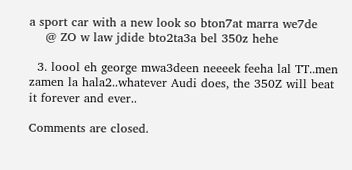a sport car with a new look so bton7at marra we7de
    @ ZO w law jdide bto2ta3a bel 350z hehe

  3. loool eh george mwa3deen neeeek feeha lal TT..men zamen la hala2..whatever Audi does, the 350Z will beat it forever and ever..

Comments are closed.